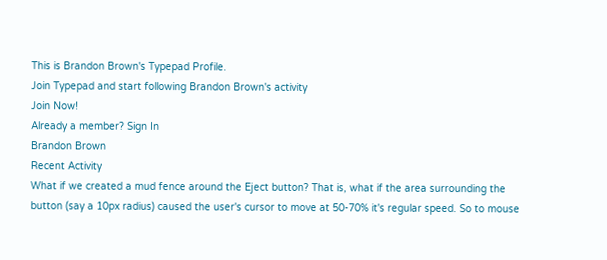This is Brandon Brown's Typepad Profile.
Join Typepad and start following Brandon Brown's activity
Join Now!
Already a member? Sign In
Brandon Brown
Recent Activity
What if we created a mud fence around the Eject button? That is, what if the area surrounding the button (say a 10px radius) caused the user's cursor to move at 50-70% it's regular speed. So to mouse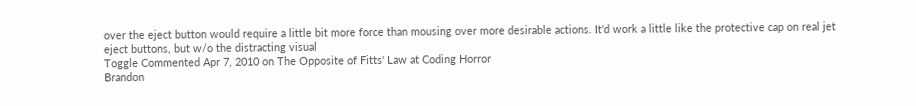over the eject button would require a little bit more force than mousing over more desirable actions. It'd work a little like the protective cap on real jet eject buttons, but w/o the distracting visual
Toggle Commented Apr 7, 2010 on The Opposite of Fitts' Law at Coding Horror
Brandon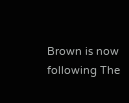Brown is now following The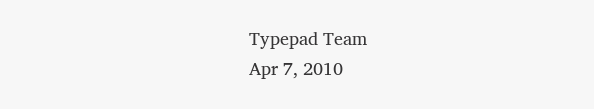Typepad Team
Apr 7, 2010